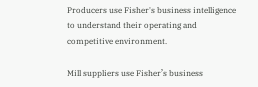Producers use Fisher's business intelligence to understand their operating and competitive environment.

Mill suppliers use Fisher’s business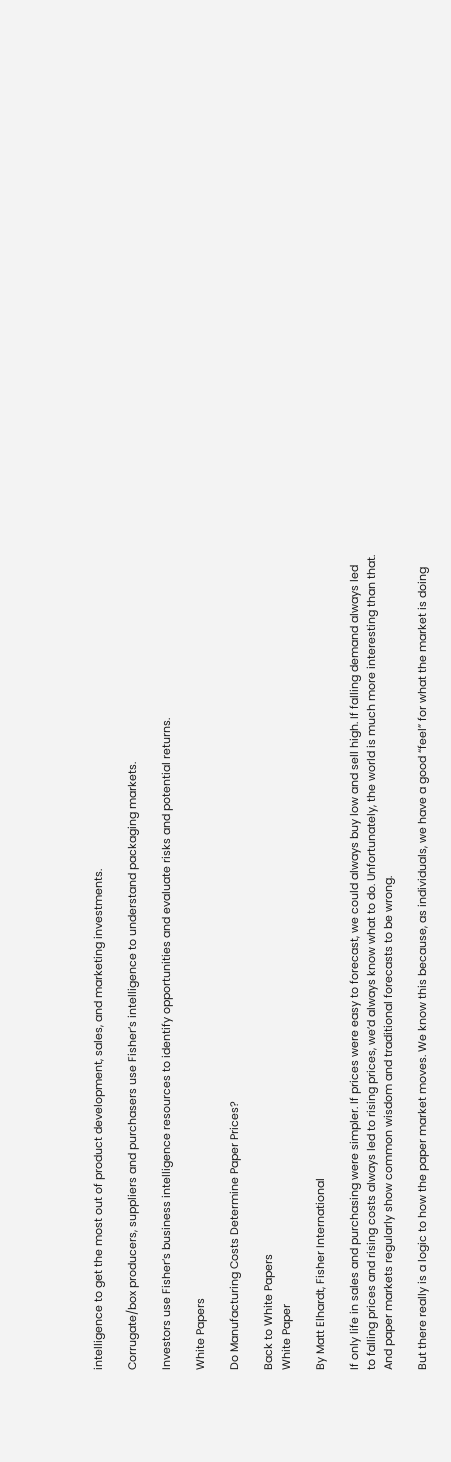intelligence to get the most out of product development, sales, and marketing investments.

Corrugate/box producers, suppliers and purchasers use Fisher’s intelligence to understand packaging markets.

Investors use Fisher’s business intelligence resources to identify opportunities and evaluate risks and potential returns.

White Papers

Do Manufacturing Costs Determine Paper Prices?

Back to White Papers
White Paper

By Matt Elhardt, Fisher International

If only life in sales and purchasing were simpler. If prices were easy to forecast, we could always buy low and sell high. If falling demand always led to falling prices and rising costs always led to rising prices, we’d always know what to do. Unfortunately, the world is much more interesting than that. And paper markets regularly show common wisdom and traditional forecasts to be wrong.

But there really is a logic to how the paper market moves. We know this because, as individuals, we have a good “feel” for what the market is doing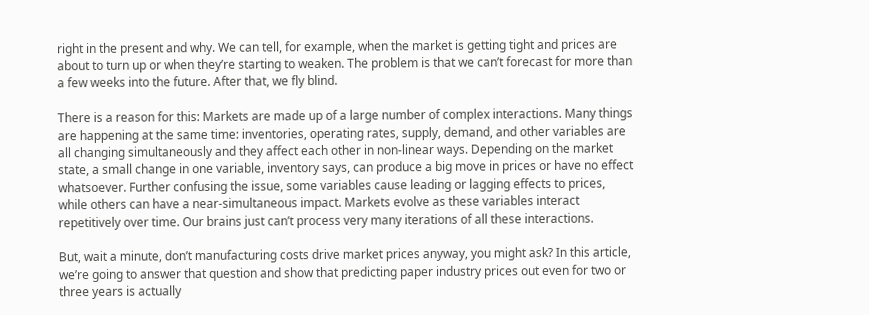right in the present and why. We can tell, for example, when the market is getting tight and prices are about to turn up or when they’re starting to weaken. The problem is that we can’t forecast for more than a few weeks into the future. After that, we fly blind.

There is a reason for this: Markets are made up of a large number of complex interactions. Many things are happening at the same time: inventories, operating rates, supply, demand, and other variables are all changing simultaneously and they affect each other in non-linear ways. Depending on the market state, a small change in one variable, inventory says, can produce a big move in prices or have no effect whatsoever. Further confusing the issue, some variables cause leading or lagging effects to prices, while others can have a near-simultaneous impact. Markets evolve as these variables interact repetitively over time. Our brains just can’t process very many iterations of all these interactions.

But, wait a minute, don’t manufacturing costs drive market prices anyway, you might ask? In this article, we’re going to answer that question and show that predicting paper industry prices out even for two or three years is actually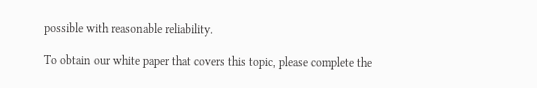possible with reasonable reliability.

To obtain our white paper that covers this topic, please complete the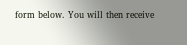form below. You will then receive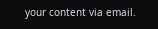your content via email.